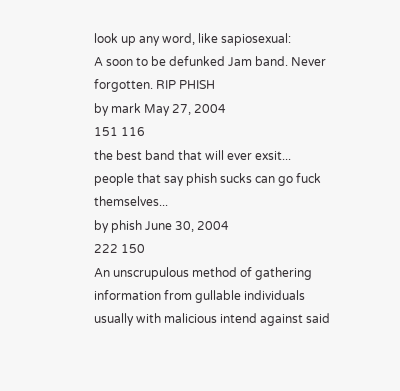look up any word, like sapiosexual:
A soon to be defunked Jam band. Never forgotten. RIP PHISH
by mark May 27, 2004
151 116
the best band that will ever exsit...
people that say phish sucks can go fuck themselves...
by phish June 30, 2004
222 150
An unscrupulous method of gathering information from gullable individuals usually with malicious intend against said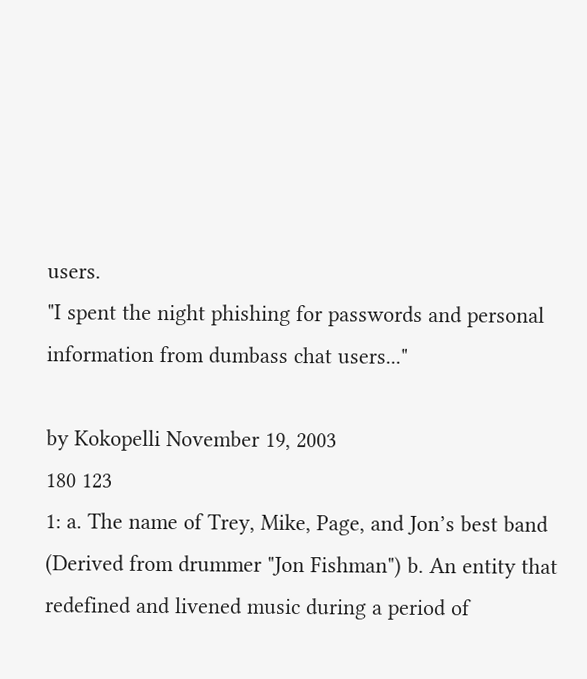users.
"I spent the night phishing for passwords and personal information from dumbass chat users..."

by Kokopelli November 19, 2003
180 123
1: a. The name of Trey, Mike, Page, and Jon’s best band (Derived from drummer "Jon Fishman") b. An entity that redefined and livened music during a period of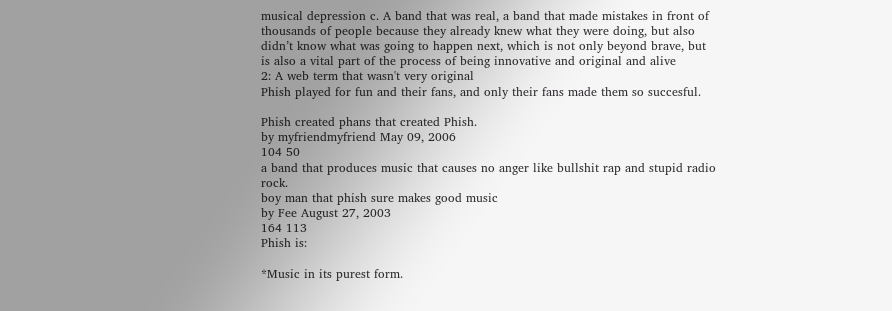musical depression c. A band that was real, a band that made mistakes in front of thousands of people because they already knew what they were doing, but also didn’t know what was going to happen next, which is not only beyond brave, but is also a vital part of the process of being innovative and original and alive
2: A web term that wasn't very original
Phish played for fun and their fans, and only their fans made them so succesful.

Phish created phans that created Phish.
by myfriendmyfriend May 09, 2006
104 50
a band that produces music that causes no anger like bullshit rap and stupid radio rock.
boy man that phish sure makes good music
by Fee August 27, 2003
164 113
Phish is:

*Music in its purest form.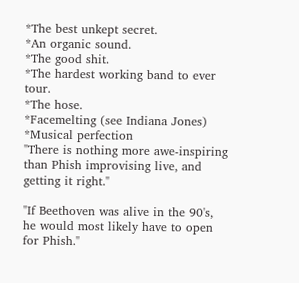*The best unkept secret.
*An organic sound.
*The good shit.
*The hardest working band to ever tour.
*The hose.
*Facemelting (see Indiana Jones)
*Musical perfection
"There is nothing more awe-inspiring than Phish improvising live, and getting it right."

"If Beethoven was alive in the 90's, he would most likely have to open for Phish."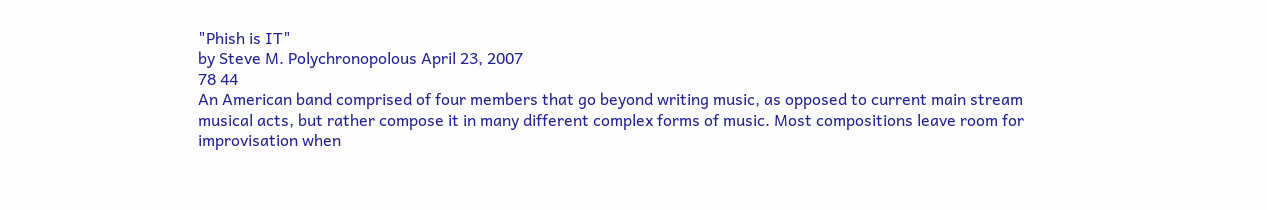"Phish is IT"
by Steve M. Polychronopolous April 23, 2007
78 44
An American band comprised of four members that go beyond writing music, as opposed to current main stream musical acts, but rather compose it in many different complex forms of music. Most compositions leave room for improvisation when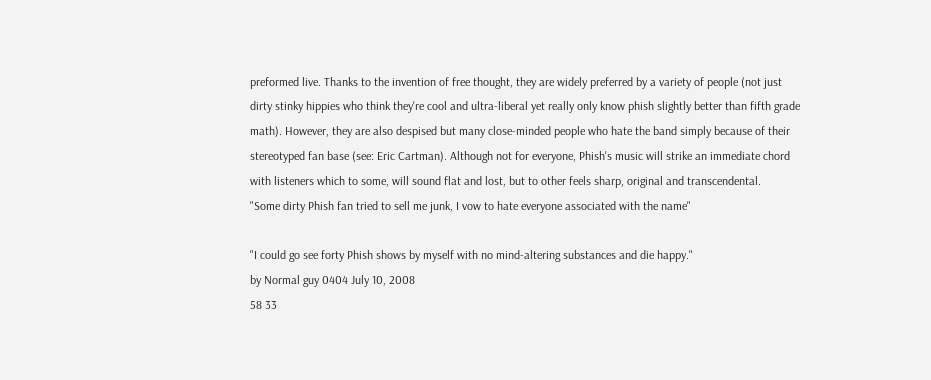preformed live. Thanks to the invention of free thought, they are widely preferred by a variety of people (not just dirty stinky hippies who think they're cool and ultra-liberal yet really only know phish slightly better than fifth grade math). However, they are also despised but many close-minded people who hate the band simply because of their stereotyped fan base (see: Eric Cartman). Although not for everyone, Phish's music will strike an immediate chord with listeners which to some, will sound flat and lost, but to other feels sharp, original and transcendental.
"Some dirty Phish fan tried to sell me junk, I vow to hate everyone associated with the name"

"I could go see forty Phish shows by myself with no mind-altering substances and die happy."
by Normal guy 0404 July 10, 2008
58 33